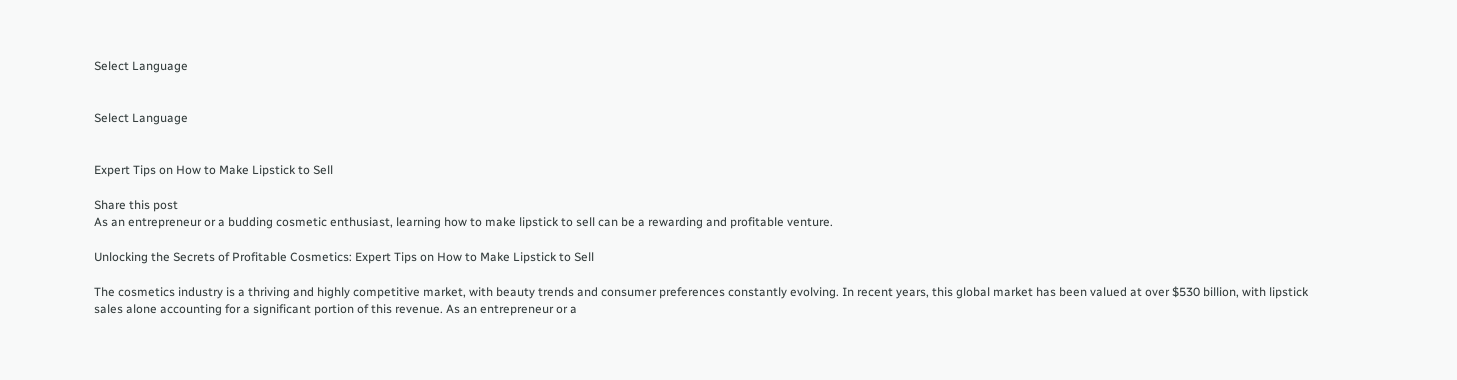Select Language


Select Language


Expert Tips on How to Make Lipstick to Sell

Share this post
As an entrepreneur or a budding cosmetic enthusiast, learning how to make lipstick to sell can be a rewarding and profitable venture.

Unlocking the Secrets of Profitable Cosmetics: Expert Tips on How to Make Lipstick to Sell

The cosmetics industry is a thriving and highly competitive market, with beauty trends and consumer preferences constantly evolving. In recent years, this global market has been valued at over $530 billion, with lipstick sales alone accounting for a significant portion of this revenue. As an entrepreneur or a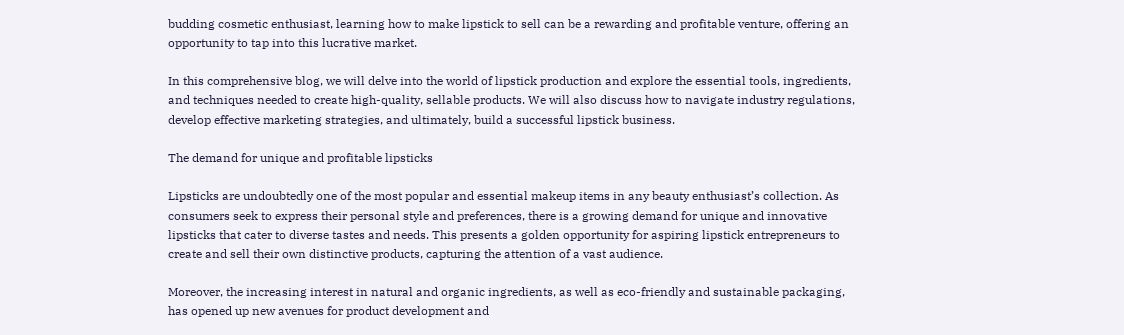budding cosmetic enthusiast, learning how to make lipstick to sell can be a rewarding and profitable venture, offering an opportunity to tap into this lucrative market.

In this comprehensive blog, we will delve into the world of lipstick production and explore the essential tools, ingredients, and techniques needed to create high-quality, sellable products. We will also discuss how to navigate industry regulations, develop effective marketing strategies, and ultimately, build a successful lipstick business.

The demand for unique and profitable lipsticks

Lipsticks are undoubtedly one of the most popular and essential makeup items in any beauty enthusiast’s collection. As consumers seek to express their personal style and preferences, there is a growing demand for unique and innovative lipsticks that cater to diverse tastes and needs. This presents a golden opportunity for aspiring lipstick entrepreneurs to create and sell their own distinctive products, capturing the attention of a vast audience.

Moreover, the increasing interest in natural and organic ingredients, as well as eco-friendly and sustainable packaging, has opened up new avenues for product development and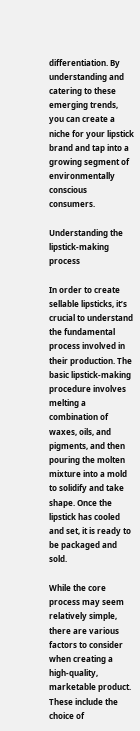differentiation. By understanding and catering to these emerging trends, you can create a niche for your lipstick brand and tap into a growing segment of environmentally conscious consumers.

Understanding the lipstick-making process

In order to create sellable lipsticks, it’s crucial to understand the fundamental process involved in their production. The basic lipstick-making procedure involves melting a combination of waxes, oils, and pigments, and then pouring the molten mixture into a mold to solidify and take shape. Once the lipstick has cooled and set, it is ready to be packaged and sold.

While the core process may seem relatively simple, there are various factors to consider when creating a high-quality, marketable product. These include the choice of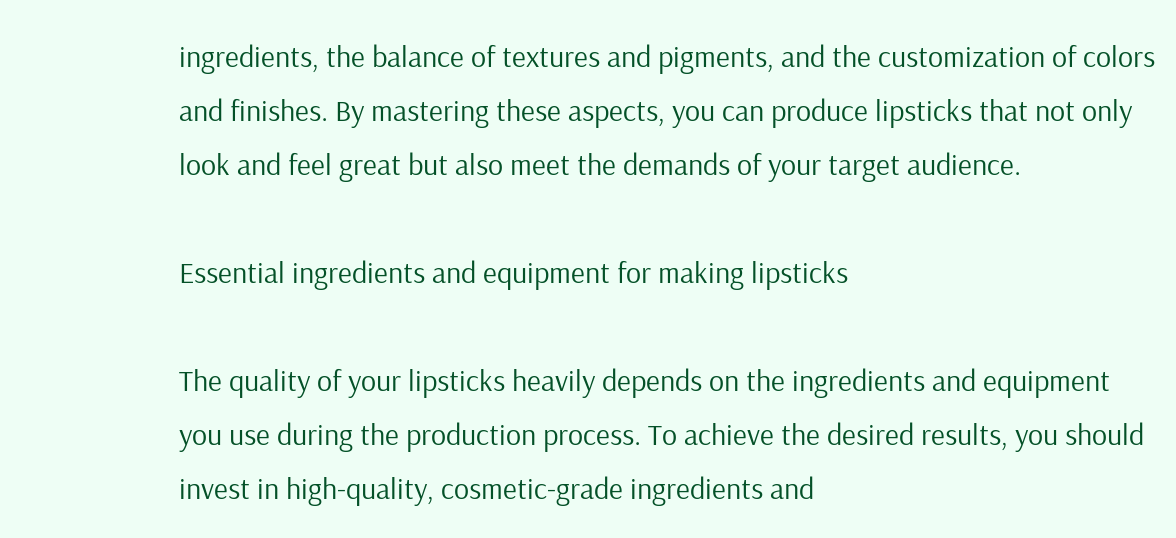ingredients, the balance of textures and pigments, and the customization of colors and finishes. By mastering these aspects, you can produce lipsticks that not only look and feel great but also meet the demands of your target audience.

Essential ingredients and equipment for making lipsticks

The quality of your lipsticks heavily depends on the ingredients and equipment you use during the production process. To achieve the desired results, you should invest in high-quality, cosmetic-grade ingredients and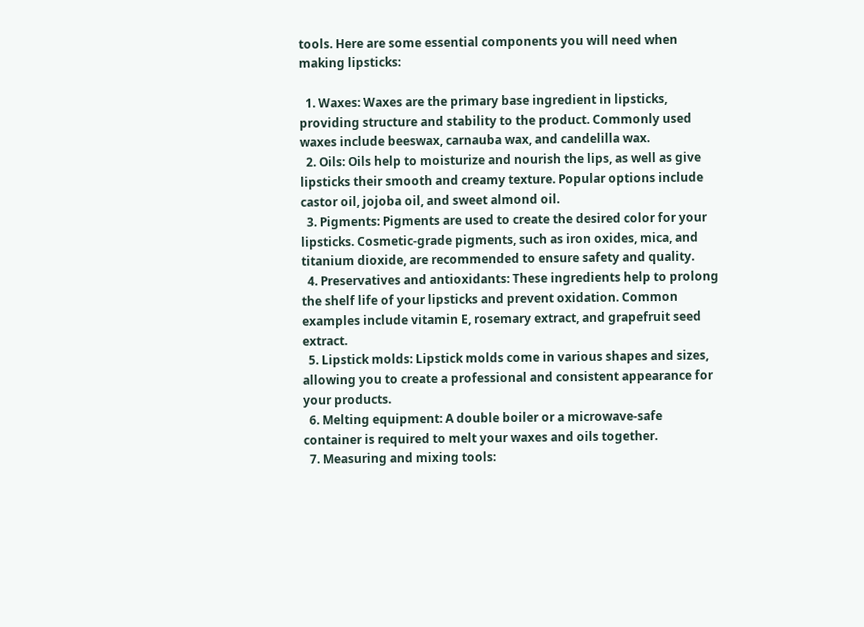tools. Here are some essential components you will need when making lipsticks:

  1. Waxes: Waxes are the primary base ingredient in lipsticks, providing structure and stability to the product. Commonly used waxes include beeswax, carnauba wax, and candelilla wax.
  2. Oils: Oils help to moisturize and nourish the lips, as well as give lipsticks their smooth and creamy texture. Popular options include castor oil, jojoba oil, and sweet almond oil.
  3. Pigments: Pigments are used to create the desired color for your lipsticks. Cosmetic-grade pigments, such as iron oxides, mica, and titanium dioxide, are recommended to ensure safety and quality.
  4. Preservatives and antioxidants: These ingredients help to prolong the shelf life of your lipsticks and prevent oxidation. Common examples include vitamin E, rosemary extract, and grapefruit seed extract.
  5. Lipstick molds: Lipstick molds come in various shapes and sizes, allowing you to create a professional and consistent appearance for your products.
  6. Melting equipment: A double boiler or a microwave-safe container is required to melt your waxes and oils together.
  7. Measuring and mixing tools: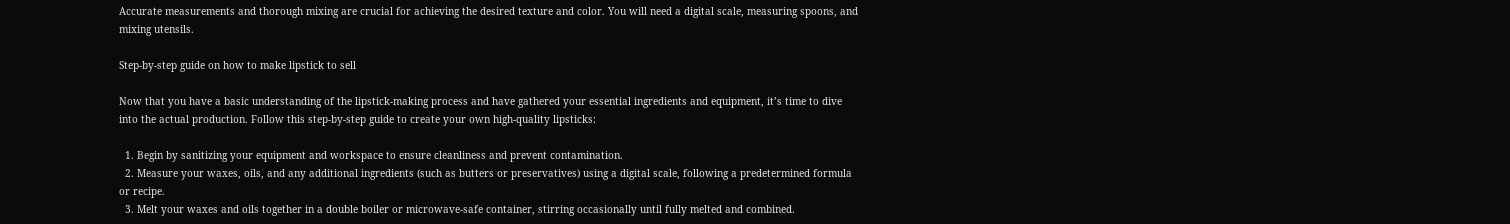Accurate measurements and thorough mixing are crucial for achieving the desired texture and color. You will need a digital scale, measuring spoons, and mixing utensils.

Step-by-step guide on how to make lipstick to sell

Now that you have a basic understanding of the lipstick-making process and have gathered your essential ingredients and equipment, it’s time to dive into the actual production. Follow this step-by-step guide to create your own high-quality lipsticks:

  1. Begin by sanitizing your equipment and workspace to ensure cleanliness and prevent contamination.
  2. Measure your waxes, oils, and any additional ingredients (such as butters or preservatives) using a digital scale, following a predetermined formula or recipe.
  3. Melt your waxes and oils together in a double boiler or microwave-safe container, stirring occasionally until fully melted and combined.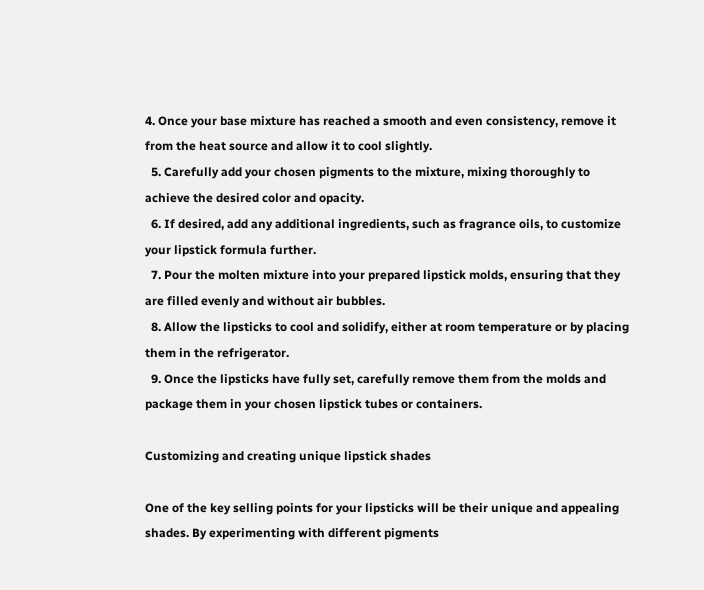4. Once your base mixture has reached a smooth and even consistency, remove it from the heat source and allow it to cool slightly.
  5. Carefully add your chosen pigments to the mixture, mixing thoroughly to achieve the desired color and opacity.
  6. If desired, add any additional ingredients, such as fragrance oils, to customize your lipstick formula further.
  7. Pour the molten mixture into your prepared lipstick molds, ensuring that they are filled evenly and without air bubbles.
  8. Allow the lipsticks to cool and solidify, either at room temperature or by placing them in the refrigerator.
  9. Once the lipsticks have fully set, carefully remove them from the molds and package them in your chosen lipstick tubes or containers.

Customizing and creating unique lipstick shades

One of the key selling points for your lipsticks will be their unique and appealing shades. By experimenting with different pigments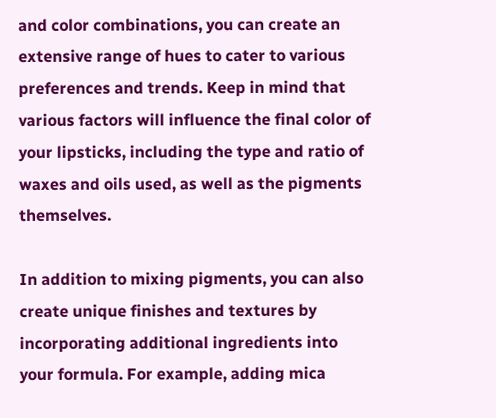and color combinations, you can create an extensive range of hues to cater to various preferences and trends. Keep in mind that various factors will influence the final color of your lipsticks, including the type and ratio of waxes and oils used, as well as the pigments themselves.

In addition to mixing pigments, you can also create unique finishes and textures by incorporating additional ingredients into your formula. For example, adding mica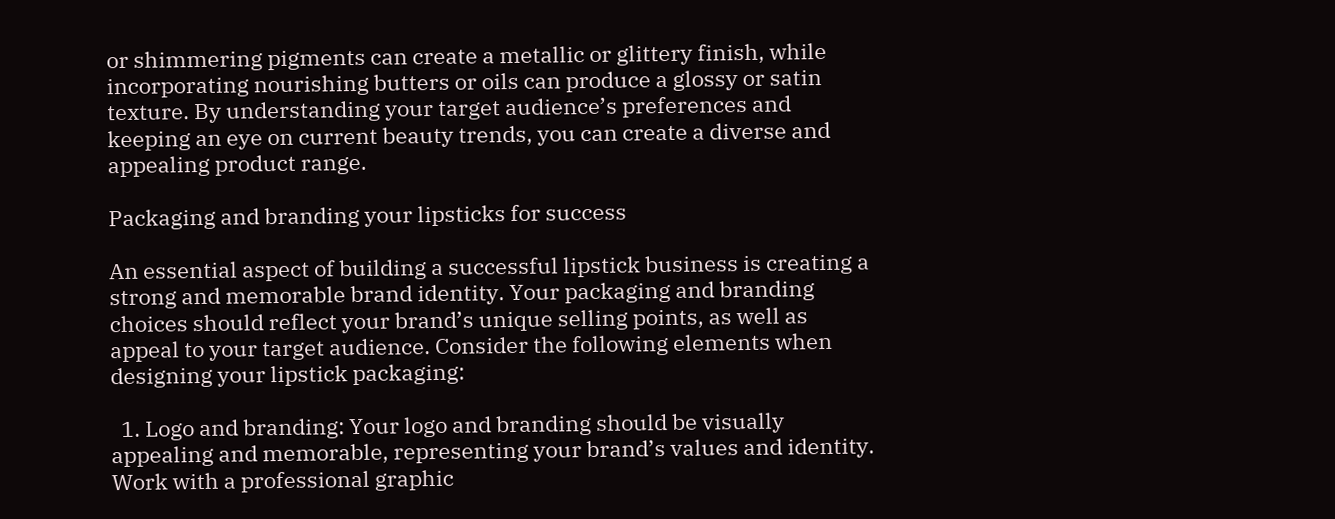or shimmering pigments can create a metallic or glittery finish, while incorporating nourishing butters or oils can produce a glossy or satin texture. By understanding your target audience’s preferences and keeping an eye on current beauty trends, you can create a diverse and appealing product range.

Packaging and branding your lipsticks for success

An essential aspect of building a successful lipstick business is creating a strong and memorable brand identity. Your packaging and branding choices should reflect your brand’s unique selling points, as well as appeal to your target audience. Consider the following elements when designing your lipstick packaging:

  1. Logo and branding: Your logo and branding should be visually appealing and memorable, representing your brand’s values and identity. Work with a professional graphic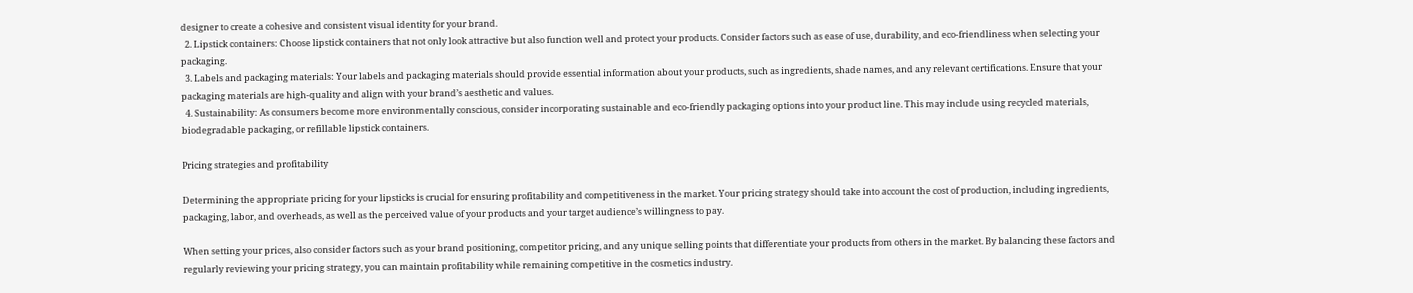designer to create a cohesive and consistent visual identity for your brand.
  2. Lipstick containers: Choose lipstick containers that not only look attractive but also function well and protect your products. Consider factors such as ease of use, durability, and eco-friendliness when selecting your packaging.
  3. Labels and packaging materials: Your labels and packaging materials should provide essential information about your products, such as ingredients, shade names, and any relevant certifications. Ensure that your packaging materials are high-quality and align with your brand’s aesthetic and values.
  4. Sustainability: As consumers become more environmentally conscious, consider incorporating sustainable and eco-friendly packaging options into your product line. This may include using recycled materials, biodegradable packaging, or refillable lipstick containers.

Pricing strategies and profitability

Determining the appropriate pricing for your lipsticks is crucial for ensuring profitability and competitiveness in the market. Your pricing strategy should take into account the cost of production, including ingredients, packaging, labor, and overheads, as well as the perceived value of your products and your target audience’s willingness to pay.

When setting your prices, also consider factors such as your brand positioning, competitor pricing, and any unique selling points that differentiate your products from others in the market. By balancing these factors and regularly reviewing your pricing strategy, you can maintain profitability while remaining competitive in the cosmetics industry.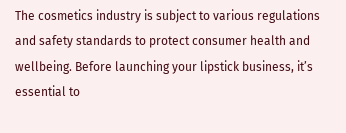The cosmetics industry is subject to various regulations and safety standards to protect consumer health and wellbeing. Before launching your lipstick business, it’s essential to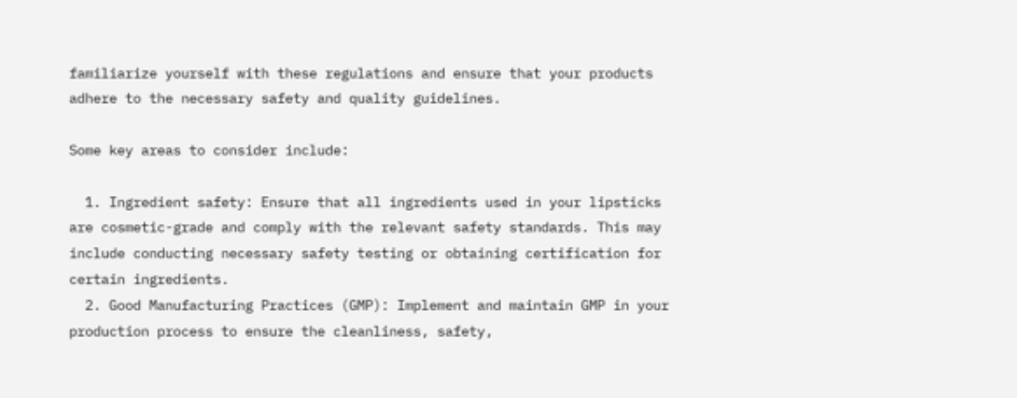familiarize yourself with these regulations and ensure that your products adhere to the necessary safety and quality guidelines.

Some key areas to consider include:

  1. Ingredient safety: Ensure that all ingredients used in your lipsticks are cosmetic-grade and comply with the relevant safety standards. This may include conducting necessary safety testing or obtaining certification for certain ingredients.
  2. Good Manufacturing Practices (GMP): Implement and maintain GMP in your production process to ensure the cleanliness, safety,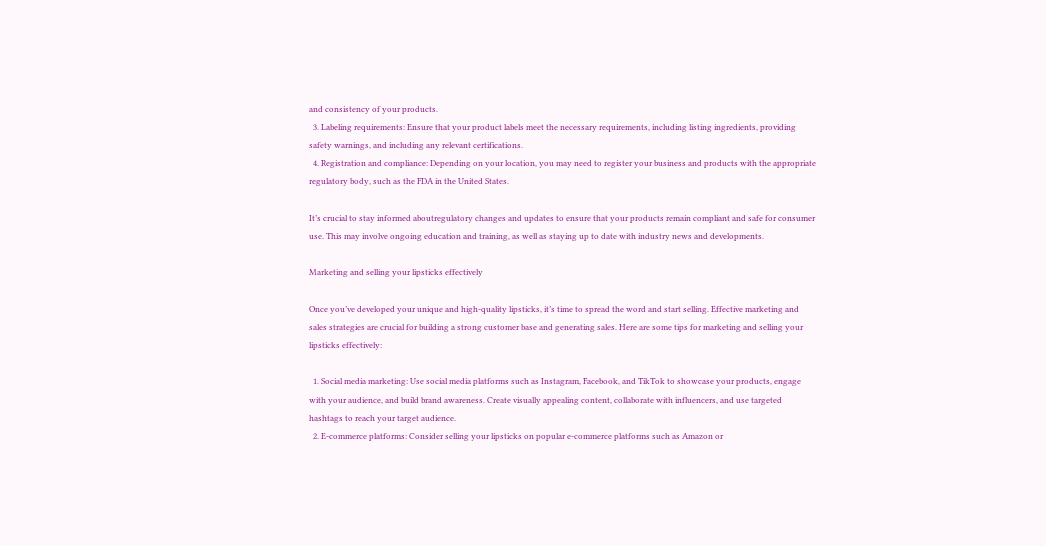and consistency of your products.
  3. Labeling requirements: Ensure that your product labels meet the necessary requirements, including listing ingredients, providing safety warnings, and including any relevant certifications.
  4. Registration and compliance: Depending on your location, you may need to register your business and products with the appropriate regulatory body, such as the FDA in the United States.

It’s crucial to stay informed aboutregulatory changes and updates to ensure that your products remain compliant and safe for consumer use. This may involve ongoing education and training, as well as staying up to date with industry news and developments.

Marketing and selling your lipsticks effectively

Once you’ve developed your unique and high-quality lipsticks, it’s time to spread the word and start selling. Effective marketing and sales strategies are crucial for building a strong customer base and generating sales. Here are some tips for marketing and selling your lipsticks effectively:

  1. Social media marketing: Use social media platforms such as Instagram, Facebook, and TikTok to showcase your products, engage with your audience, and build brand awareness. Create visually appealing content, collaborate with influencers, and use targeted hashtags to reach your target audience.
  2. E-commerce platforms: Consider selling your lipsticks on popular e-commerce platforms such as Amazon or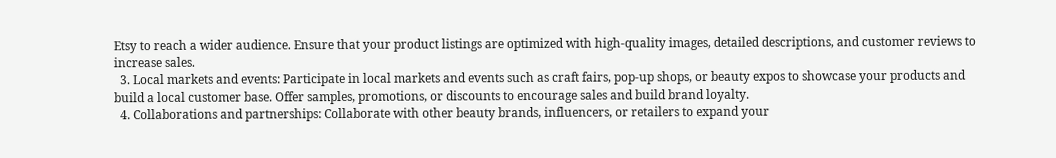Etsy to reach a wider audience. Ensure that your product listings are optimized with high-quality images, detailed descriptions, and customer reviews to increase sales.
  3. Local markets and events: Participate in local markets and events such as craft fairs, pop-up shops, or beauty expos to showcase your products and build a local customer base. Offer samples, promotions, or discounts to encourage sales and build brand loyalty.
  4. Collaborations and partnerships: Collaborate with other beauty brands, influencers, or retailers to expand your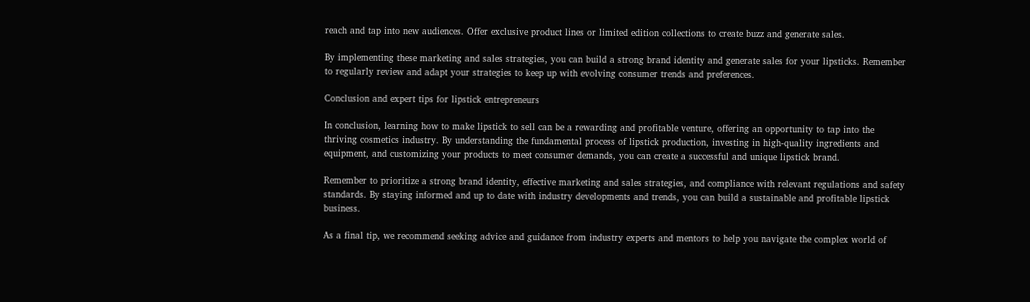reach and tap into new audiences. Offer exclusive product lines or limited edition collections to create buzz and generate sales.

By implementing these marketing and sales strategies, you can build a strong brand identity and generate sales for your lipsticks. Remember to regularly review and adapt your strategies to keep up with evolving consumer trends and preferences.

Conclusion and expert tips for lipstick entrepreneurs

In conclusion, learning how to make lipstick to sell can be a rewarding and profitable venture, offering an opportunity to tap into the thriving cosmetics industry. By understanding the fundamental process of lipstick production, investing in high-quality ingredients and equipment, and customizing your products to meet consumer demands, you can create a successful and unique lipstick brand.

Remember to prioritize a strong brand identity, effective marketing and sales strategies, and compliance with relevant regulations and safety standards. By staying informed and up to date with industry developments and trends, you can build a sustainable and profitable lipstick business.

As a final tip, we recommend seeking advice and guidance from industry experts and mentors to help you navigate the complex world of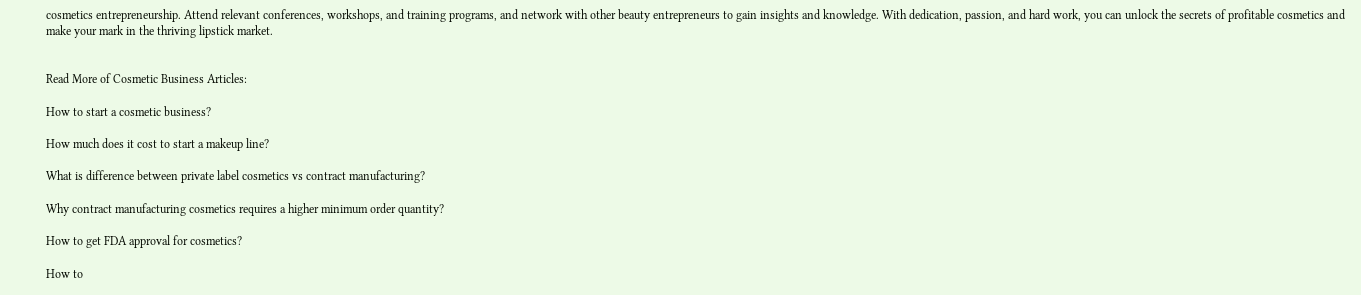cosmetics entrepreneurship. Attend relevant conferences, workshops, and training programs, and network with other beauty entrepreneurs to gain insights and knowledge. With dedication, passion, and hard work, you can unlock the secrets of profitable cosmetics and make your mark in the thriving lipstick market.


Read More of Cosmetic Business Articles:

How to start a cosmetic business?

How much does it cost to start a makeup line?

What is difference between private label cosmetics vs contract manufacturing?

Why contract manufacturing cosmetics requires a higher minimum order quantity?

How to get FDA approval for cosmetics?

How to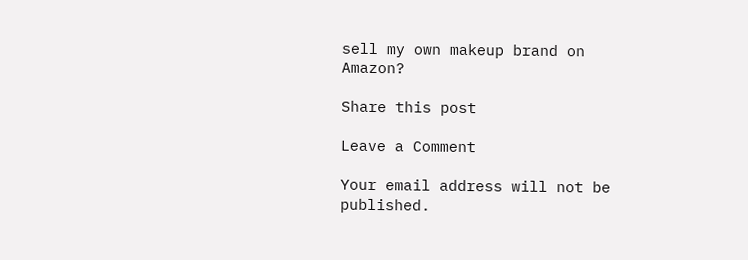sell my own makeup brand on Amazon?

Share this post

Leave a Comment

Your email address will not be published.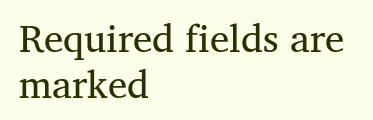Required fields are marked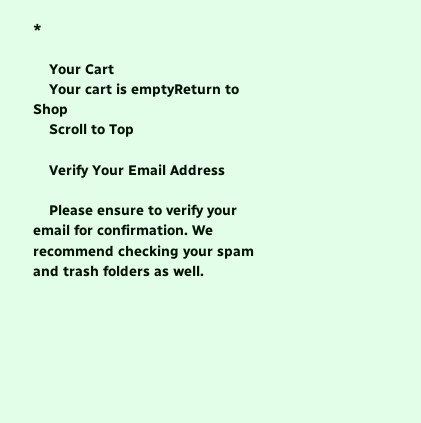*

    Your Cart
    Your cart is emptyReturn to Shop
    Scroll to Top

    Verify Your Email Address

    Please ensure to verify your email for confirmation. We recommend checking your spam and trash folders as well.